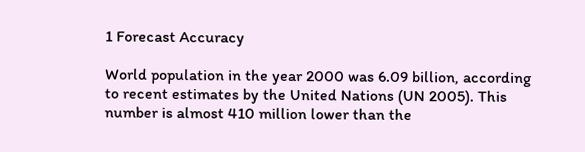1 Forecast Accuracy

World population in the year 2000 was 6.09 billion, according to recent estimates by the United Nations (UN 2005). This number is almost 410 million lower than the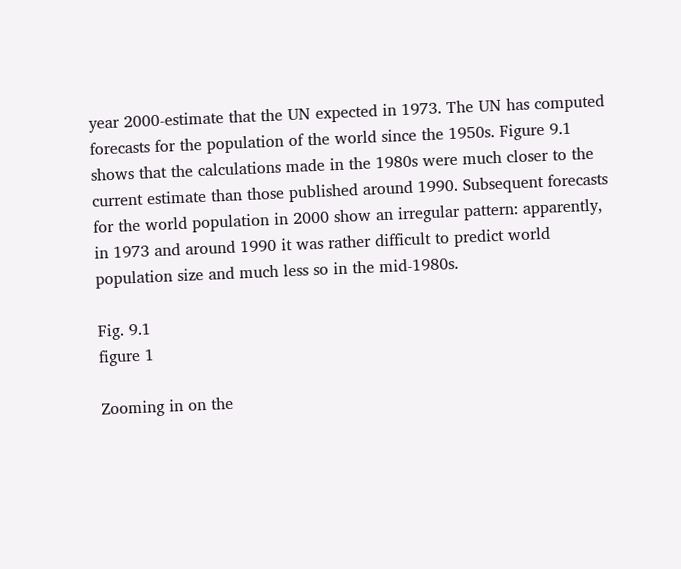year 2000-estimate that the UN expected in 1973. The UN has computed forecasts for the population of the world since the 1950s. Figure 9.1 shows that the calculations made in the 1980s were much closer to the current estimate than those published around 1990. Subsequent forecasts for the world population in 2000 show an irregular pattern: apparently, in 1973 and around 1990 it was rather difficult to predict world population size and much less so in the mid-1980s.

Fig. 9.1
figure 1

Zooming in on the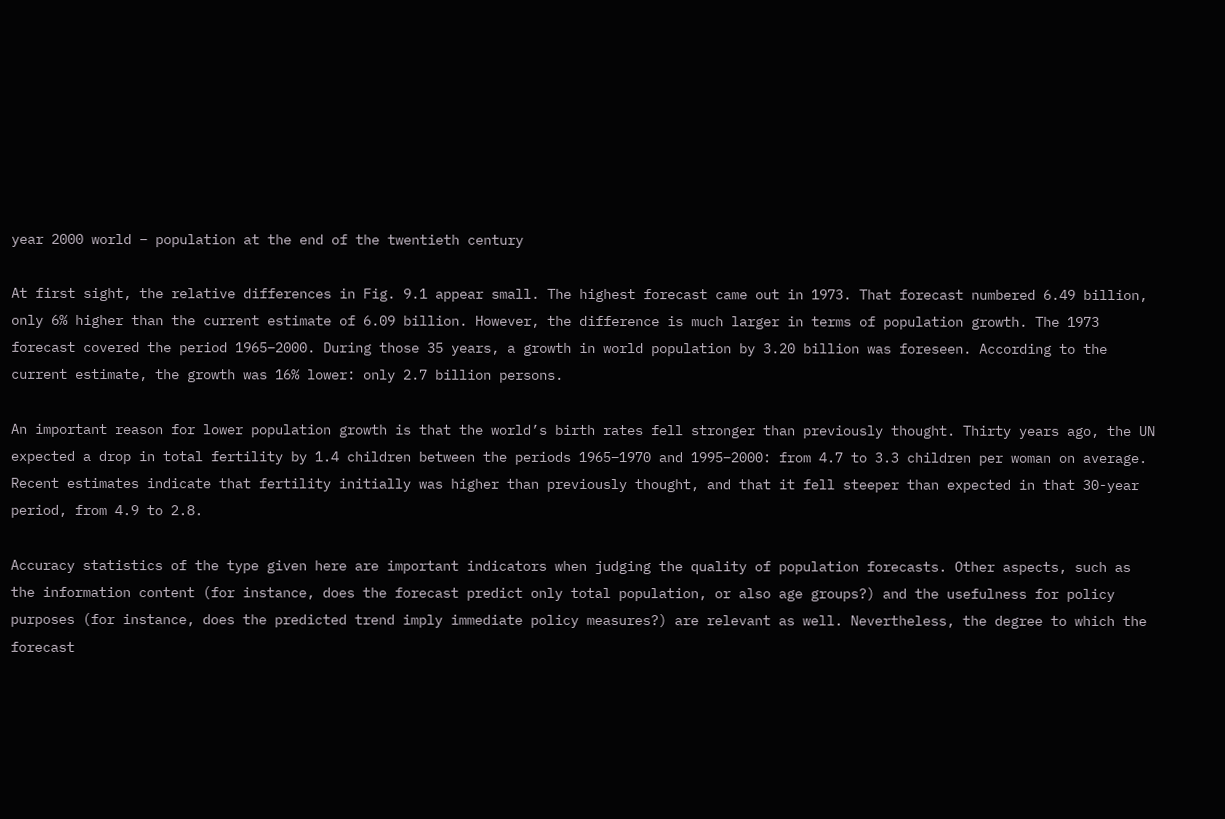year 2000 world – population at the end of the twentieth century

At first sight, the relative differences in Fig. 9.1 appear small. The highest forecast came out in 1973. That forecast numbered 6.49 billion, only 6% higher than the current estimate of 6.09 billion. However, the difference is much larger in terms of population growth. The 1973 forecast covered the period 1965–2000. During those 35 years, a growth in world population by 3.20 billion was foreseen. According to the current estimate, the growth was 16% lower: only 2.7 billion persons.

An important reason for lower population growth is that the world’s birth rates fell stronger than previously thought. Thirty years ago, the UN expected a drop in total fertility by 1.4 children between the periods 1965–1970 and 1995–2000: from 4.7 to 3.3 children per woman on average. Recent estimates indicate that fertility initially was higher than previously thought, and that it fell steeper than expected in that 30-year period, from 4.9 to 2.8.

Accuracy statistics of the type given here are important indicators when judging the quality of population forecasts. Other aspects, such as the information content (for instance, does the forecast predict only total population, or also age groups?) and the usefulness for policy purposes (for instance, does the predicted trend imply immediate policy measures?) are relevant as well. Nevertheless, the degree to which the forecast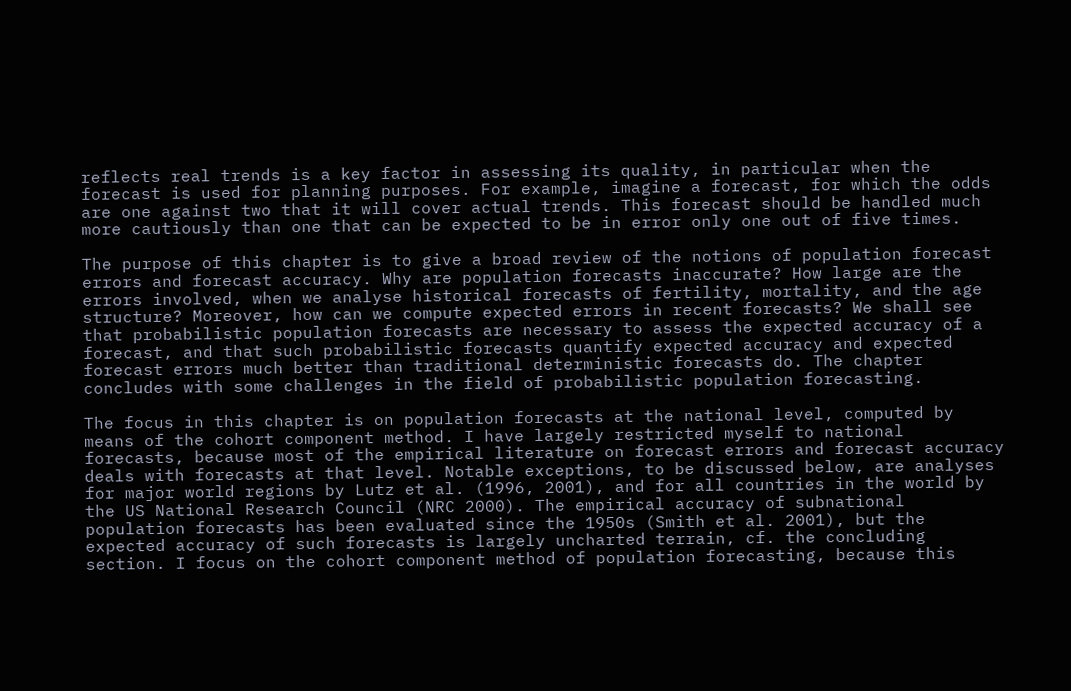reflects real trends is a key factor in assessing its quality, in particular when the forecast is used for planning purposes. For example, imagine a forecast, for which the odds are one against two that it will cover actual trends. This forecast should be handled much more cautiously than one that can be expected to be in error only one out of five times.

The purpose of this chapter is to give a broad review of the notions of population forecast errors and forecast accuracy. Why are population forecasts inaccurate? How large are the errors involved, when we analyse historical forecasts of fertility, mortality, and the age structure? Moreover, how can we compute expected errors in recent forecasts? We shall see that probabilistic population forecasts are necessary to assess the expected accuracy of a forecast, and that such probabilistic forecasts quantify expected accuracy and expected forecast errors much better than traditional deterministic forecasts do. The chapter concludes with some challenges in the field of probabilistic population forecasting.

The focus in this chapter is on population forecasts at the national level, computed by means of the cohort component method. I have largely restricted myself to national forecasts, because most of the empirical literature on forecast errors and forecast accuracy deals with forecasts at that level. Notable exceptions, to be discussed below, are analyses for major world regions by Lutz et al. (1996, 2001), and for all countries in the world by the US National Research Council (NRC 2000). The empirical accuracy of subnational population forecasts has been evaluated since the 1950s (Smith et al. 2001), but the expected accuracy of such forecasts is largely uncharted terrain, cf. the concluding section. I focus on the cohort component method of population forecasting, because this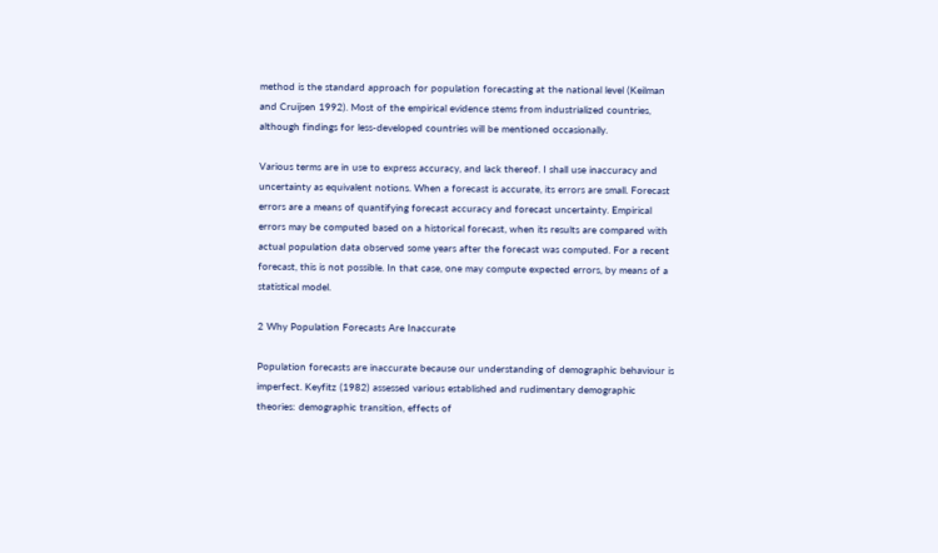method is the standard approach for population forecasting at the national level (Keilman and Cruijsen 1992). Most of the empirical evidence stems from industrialized countries, although findings for less-developed countries will be mentioned occasionally.

Various terms are in use to express accuracy, and lack thereof. I shall use inaccuracy and uncertainty as equivalent notions. When a forecast is accurate, its errors are small. Forecast errors are a means of quantifying forecast accuracy and forecast uncertainty. Empirical errors may be computed based on a historical forecast, when its results are compared with actual population data observed some years after the forecast was computed. For a recent forecast, this is not possible. In that case, one may compute expected errors, by means of a statistical model.

2 Why Population Forecasts Are Inaccurate

Population forecasts are inaccurate because our understanding of demographic behaviour is imperfect. Keyfitz (1982) assessed various established and rudimentary demographic theories: demographic transition, effects of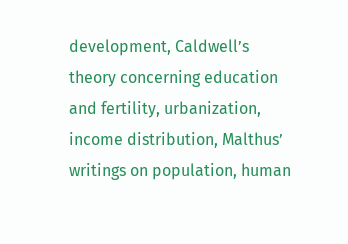development, Caldwell’s theory concerning education and fertility, urbanization, income distribution, Malthus’ writings on population, human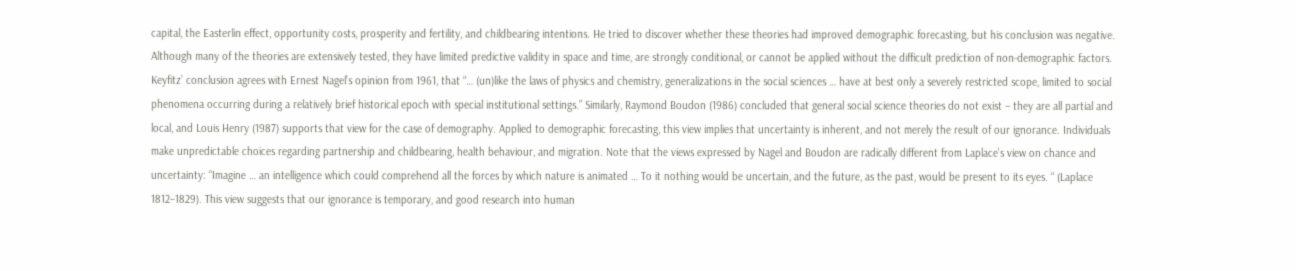capital, the Easterlin effect, opportunity costs, prosperity and fertility, and childbearing intentions. He tried to discover whether these theories had improved demographic forecasting, but his conclusion was negative. Although many of the theories are extensively tested, they have limited predictive validity in space and time, are strongly conditional, or cannot be applied without the difficult prediction of non-demographic factors. Keyfitz’ conclusion agrees with Ernest Nagel’s opinion from 1961, that “… (un)like the laws of physics and chemistry, generalizations in the social sciences … have at best only a severely restricted scope, limited to social phenomena occurring during a relatively brief historical epoch with special institutional settings.” Similarly, Raymond Boudon (1986) concluded that general social science theories do not exist – they are all partial and local, and Louis Henry (1987) supports that view for the case of demography. Applied to demographic forecasting, this view implies that uncertainty is inherent, and not merely the result of our ignorance. Individuals make unpredictable choices regarding partnership and childbearing, health behaviour, and migration. Note that the views expressed by Nagel and Boudon are radically different from Laplace’s view on chance and uncertainty: “Imagine … an intelligence which could comprehend all the forces by which nature is animated … To it nothing would be uncertain, and the future, as the past, would be present to its eyes. “ (Laplace 1812–1829). This view suggests that our ignorance is temporary, and good research into human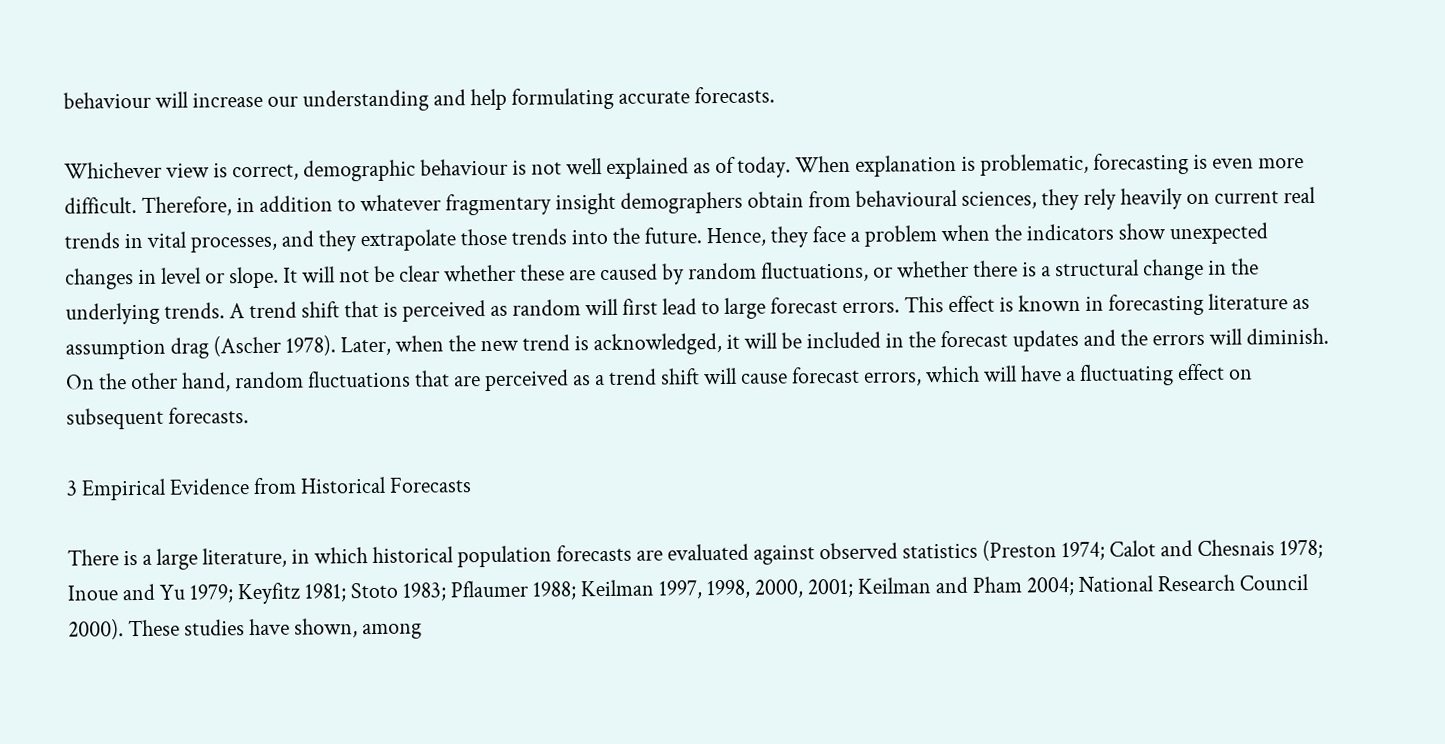behaviour will increase our understanding and help formulating accurate forecasts.

Whichever view is correct, demographic behaviour is not well explained as of today. When explanation is problematic, forecasting is even more difficult. Therefore, in addition to whatever fragmentary insight demographers obtain from behavioural sciences, they rely heavily on current real trends in vital processes, and they extrapolate those trends into the future. Hence, they face a problem when the indicators show unexpected changes in level or slope. It will not be clear whether these are caused by random fluctuations, or whether there is a structural change in the underlying trends. A trend shift that is perceived as random will first lead to large forecast errors. This effect is known in forecasting literature as assumption drag (Ascher 1978). Later, when the new trend is acknowledged, it will be included in the forecast updates and the errors will diminish. On the other hand, random fluctuations that are perceived as a trend shift will cause forecast errors, which will have a fluctuating effect on subsequent forecasts.

3 Empirical Evidence from Historical Forecasts

There is a large literature, in which historical population forecasts are evaluated against observed statistics (Preston 1974; Calot and Chesnais 1978; Inoue and Yu 1979; Keyfitz 1981; Stoto 1983; Pflaumer 1988; Keilman 1997, 1998, 2000, 2001; Keilman and Pham 2004; National Research Council 2000). These studies have shown, among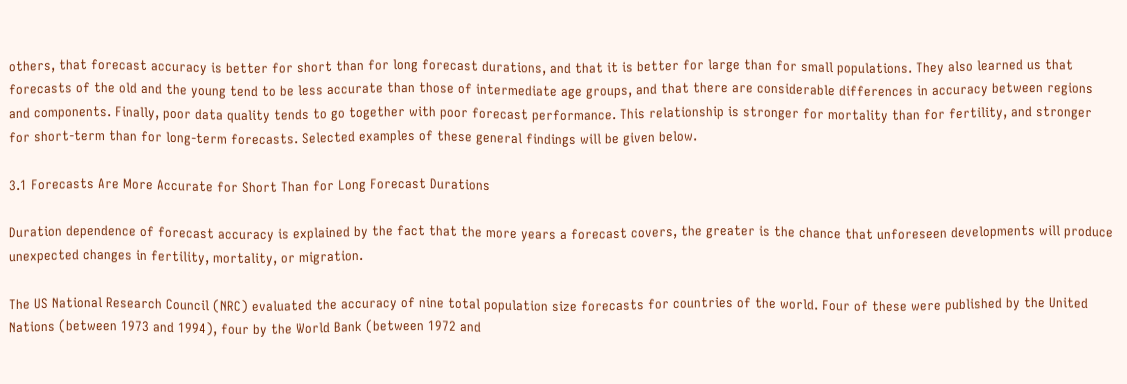others, that forecast accuracy is better for short than for long forecast durations, and that it is better for large than for small populations. They also learned us that forecasts of the old and the young tend to be less accurate than those of intermediate age groups, and that there are considerable differences in accuracy between regions and components. Finally, poor data quality tends to go together with poor forecast performance. This relationship is stronger for mortality than for fertility, and stronger for short-term than for long-term forecasts. Selected examples of these general findings will be given below.

3.1 Forecasts Are More Accurate for Short Than for Long Forecast Durations

Duration dependence of forecast accuracy is explained by the fact that the more years a forecast covers, the greater is the chance that unforeseen developments will produce unexpected changes in fertility, mortality, or migration.

The US National Research Council (NRC) evaluated the accuracy of nine total population size forecasts for countries of the world. Four of these were published by the United Nations (between 1973 and 1994), four by the World Bank (between 1972 and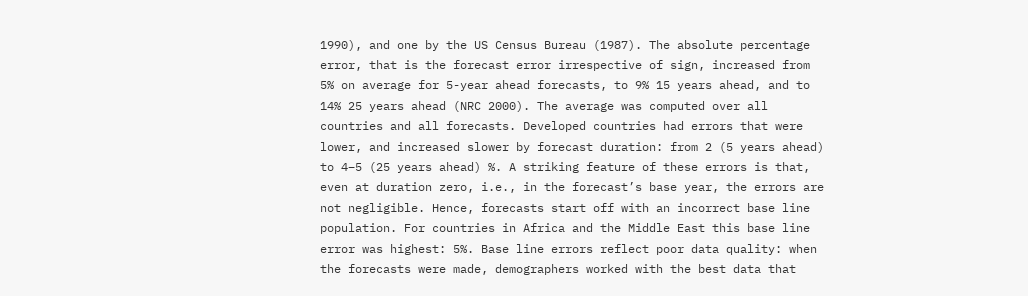1990), and one by the US Census Bureau (1987). The absolute percentage error, that is the forecast error irrespective of sign, increased from 5% on average for 5-year ahead forecasts, to 9% 15 years ahead, and to 14% 25 years ahead (NRC 2000). The average was computed over all countries and all forecasts. Developed countries had errors that were lower, and increased slower by forecast duration: from 2 (5 years ahead) to 4–5 (25 years ahead) %. A striking feature of these errors is that, even at duration zero, i.e., in the forecast’s base year, the errors are not negligible. Hence, forecasts start off with an incorrect base line population. For countries in Africa and the Middle East this base line error was highest: 5%. Base line errors reflect poor data quality: when the forecasts were made, demographers worked with the best data that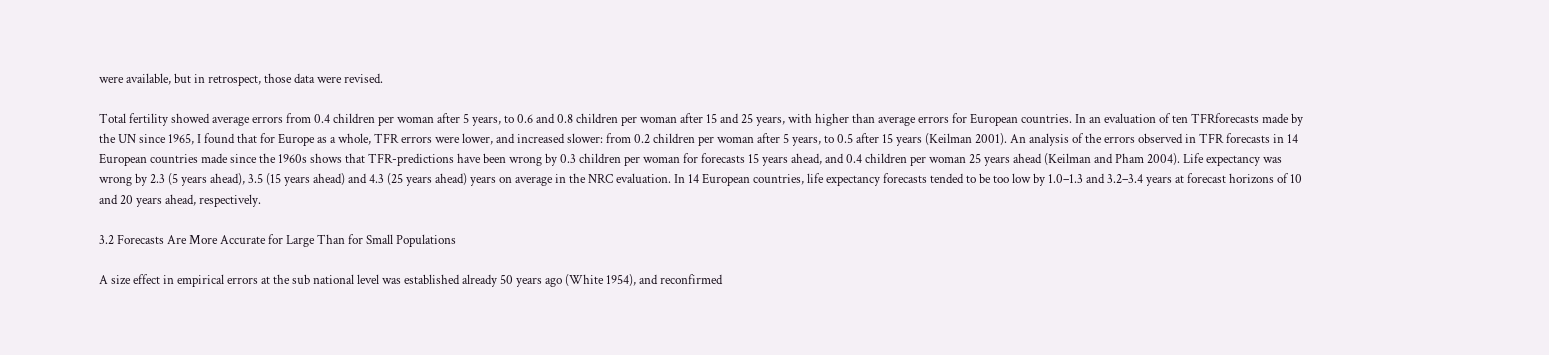were available, but in retrospect, those data were revised.

Total fertility showed average errors from 0.4 children per woman after 5 years, to 0.6 and 0.8 children per woman after 15 and 25 years, with higher than average errors for European countries. In an evaluation of ten TFRforecasts made by the UN since 1965, I found that for Europe as a whole, TFR errors were lower, and increased slower: from 0.2 children per woman after 5 years, to 0.5 after 15 years (Keilman 2001). An analysis of the errors observed in TFR forecasts in 14 European countries made since the 1960s shows that TFR-predictions have been wrong by 0.3 children per woman for forecasts 15 years ahead, and 0.4 children per woman 25 years ahead (Keilman and Pham 2004). Life expectancy was wrong by 2.3 (5 years ahead), 3.5 (15 years ahead) and 4.3 (25 years ahead) years on average in the NRC evaluation. In 14 European countries, life expectancy forecasts tended to be too low by 1.0–1.3 and 3.2–3.4 years at forecast horizons of 10 and 20 years ahead, respectively.

3.2 Forecasts Are More Accurate for Large Than for Small Populations

A size effect in empirical errors at the sub national level was established already 50 years ago (White 1954), and reconfirmed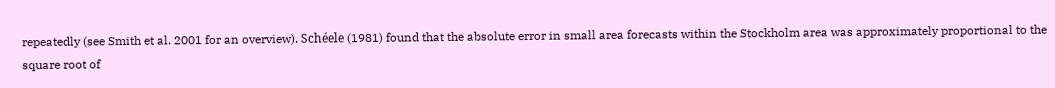repeatedly (see Smith et al. 2001 for an overview). Schéele (1981) found that the absolute error in small area forecasts within the Stockholm area was approximately proportional to the square root of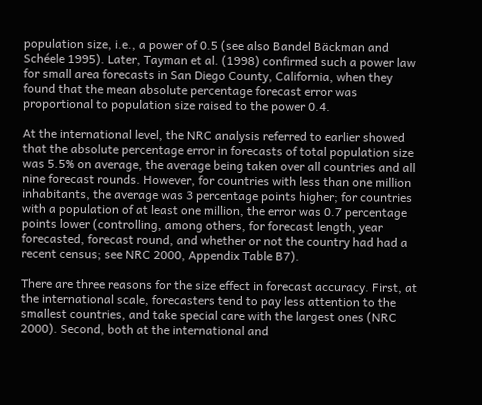population size, i.e., a power of 0.5 (see also Bandel Bäckman and Schéele 1995). Later, Tayman et al. (1998) confirmed such a power law for small area forecasts in San Diego County, California, when they found that the mean absolute percentage forecast error was proportional to population size raised to the power 0.4.

At the international level, the NRC analysis referred to earlier showed that the absolute percentage error in forecasts of total population size was 5.5% on average, the average being taken over all countries and all nine forecast rounds. However, for countries with less than one million inhabitants, the average was 3 percentage points higher; for countries with a population of at least one million, the error was 0.7 percentage points lower (controlling, among others, for forecast length, year forecasted, forecast round, and whether or not the country had had a recent census; see NRC 2000, Appendix Table B7).

There are three reasons for the size effect in forecast accuracy. First, at the international scale, forecasters tend to pay less attention to the smallest countries, and take special care with the largest ones (NRC 2000). Second, both at the international and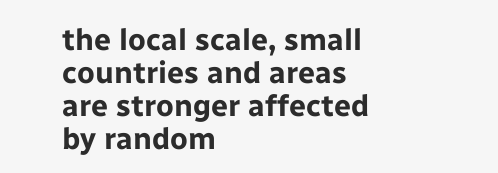the local scale, small countries and areas are stronger affected by random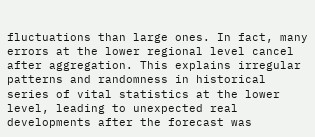fluctuations than large ones. In fact, many errors at the lower regional level cancel after aggregation. This explains irregular patterns and randomness in historical series of vital statistics at the lower level, leading to unexpected real developments after the forecast was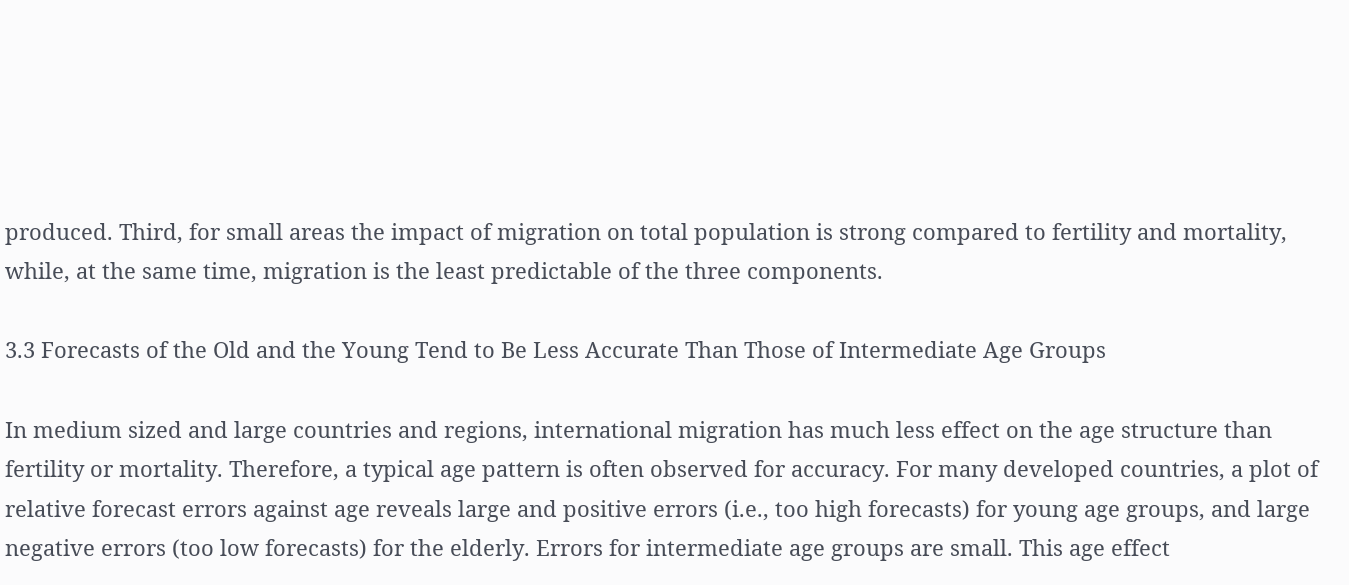produced. Third, for small areas the impact of migration on total population is strong compared to fertility and mortality, while, at the same time, migration is the least predictable of the three components.

3.3 Forecasts of the Old and the Young Tend to Be Less Accurate Than Those of Intermediate Age Groups

In medium sized and large countries and regions, international migration has much less effect on the age structure than fertility or mortality. Therefore, a typical age pattern is often observed for accuracy. For many developed countries, a plot of relative forecast errors against age reveals large and positive errors (i.e., too high forecasts) for young age groups, and large negative errors (too low forecasts) for the elderly. Errors for intermediate age groups are small. This age effect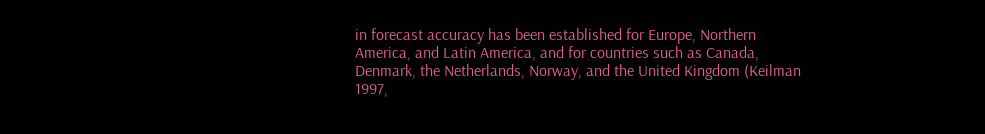in forecast accuracy has been established for Europe, Northern America, and Latin America, and for countries such as Canada, Denmark, the Netherlands, Norway, and the United Kingdom (Keilman 1997,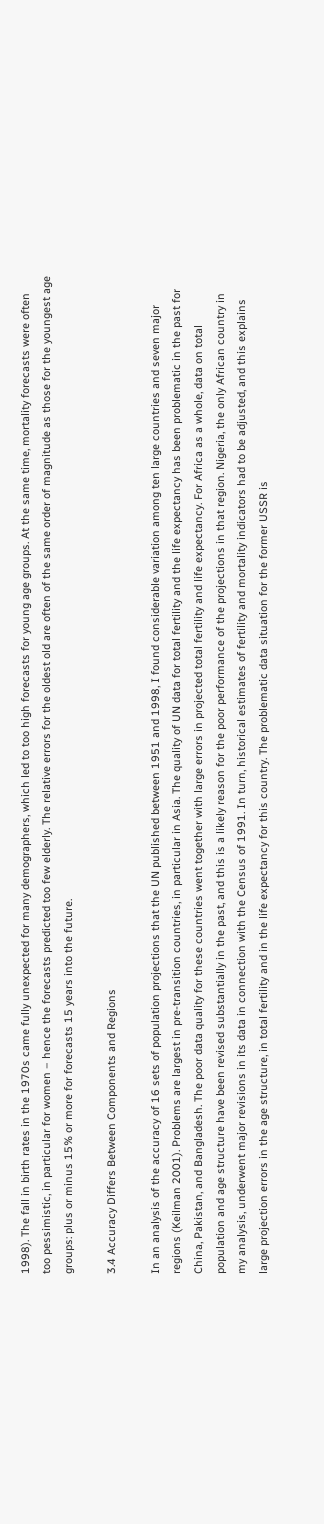1998). The fall in birth rates in the 1970s came fully unexpected for many demographers, which led to too high forecasts for young age groups. At the same time, mortality forecasts were often too pessimistic, in particular for women – hence the forecasts predicted too few elderly. The relative errors for the oldest old are often of the same order of magnitude as those for the youngest age groups: plus or minus 15% or more for forecasts 15 years into the future.

3.4 Accuracy Differs Between Components and Regions

In an analysis of the accuracy of 16 sets of population projections that the UN published between 1951 and 1998, I found considerable variation among ten large countries and seven major regions (Keilman 2001). Problems are largest in pre-transition countries, in particular in Asia. The quality of UN data for total fertility and the life expectancy has been problematic in the past for China, Pakistan, and Bangladesh. The poor data quality for these countries went together with large errors in projected total fertility and life expectancy. For Africa as a whole, data on total population and age structure have been revised substantially in the past, and this is a likely reason for the poor performance of the projections in that region. Nigeria, the only African country in my analysis, underwent major revisions in its data in connection with the Census of 1991. In turn, historical estimates of fertility and mortality indicators had to be adjusted, and this explains large projection errors in the age structure, in total fertility and in the life expectancy for this country. The problematic data situation for the former USSR is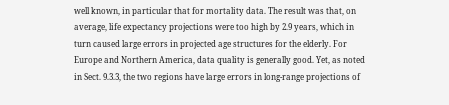well known, in particular that for mortality data. The result was that, on average, life expectancy projections were too high by 2.9 years, which in turn caused large errors in projected age structures for the elderly. For Europe and Northern America, data quality is generally good. Yet, as noted in Sect. 9.3.3, the two regions have large errors in long-range projections of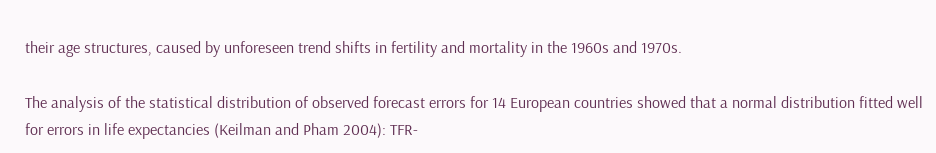their age structures, caused by unforeseen trend shifts in fertility and mortality in the 1960s and 1970s.

The analysis of the statistical distribution of observed forecast errors for 14 European countries showed that a normal distribution fitted well for errors in life expectancies (Keilman and Pham 2004): TFR-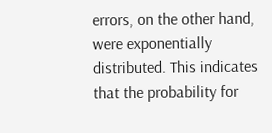errors, on the other hand, were exponentially distributed. This indicates that the probability for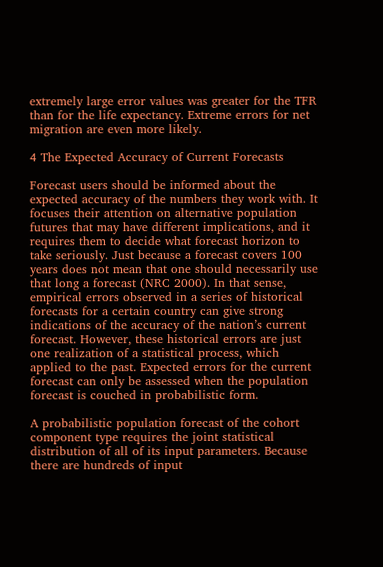extremely large error values was greater for the TFR than for the life expectancy. Extreme errors for net migration are even more likely.

4 The Expected Accuracy of Current Forecasts

Forecast users should be informed about the expected accuracy of the numbers they work with. It focuses their attention on alternative population futures that may have different implications, and it requires them to decide what forecast horizon to take seriously. Just because a forecast covers 100 years does not mean that one should necessarily use that long a forecast (NRC 2000). In that sense, empirical errors observed in a series of historical forecasts for a certain country can give strong indications of the accuracy of the nation’s current forecast. However, these historical errors are just one realization of a statistical process, which applied to the past. Expected errors for the current forecast can only be assessed when the population forecast is couched in probabilistic form.

A probabilistic population forecast of the cohort component type requires the joint statistical distribution of all of its input parameters. Because there are hundreds of input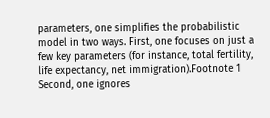parameters, one simplifies the probabilistic model in two ways. First, one focuses on just a few key parameters (for instance, total fertility, life expectancy, net immigration).Footnote 1 Second, one ignores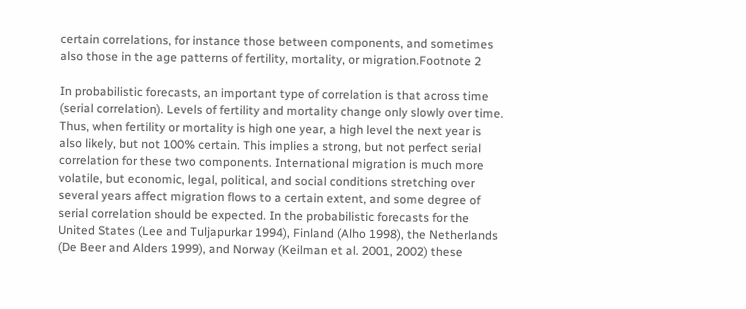certain correlations, for instance those between components, and sometimes also those in the age patterns of fertility, mortality, or migration.Footnote 2

In probabilistic forecasts, an important type of correlation is that across time (serial correlation). Levels of fertility and mortality change only slowly over time. Thus, when fertility or mortality is high one year, a high level the next year is also likely, but not 100% certain. This implies a strong, but not perfect serial correlation for these two components. International migration is much more volatile, but economic, legal, political, and social conditions stretching over several years affect migration flows to a certain extent, and some degree of serial correlation should be expected. In the probabilistic forecasts for the United States (Lee and Tuljapurkar 1994), Finland (Alho 1998), the Netherlands (De Beer and Alders 1999), and Norway (Keilman et al. 2001, 2002) these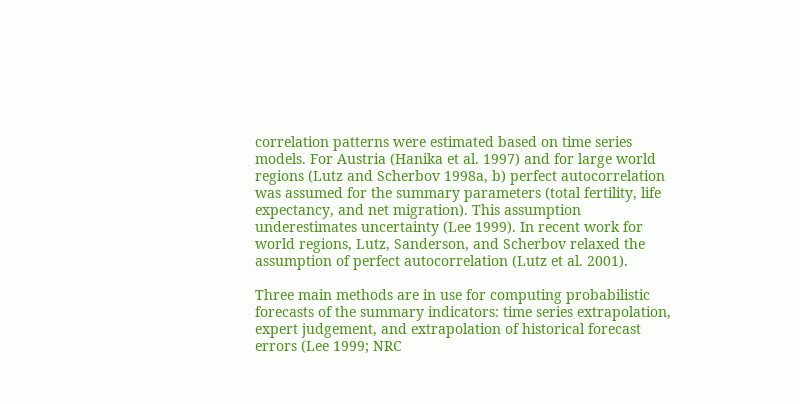correlation patterns were estimated based on time series models. For Austria (Hanika et al. 1997) and for large world regions (Lutz and Scherbov 1998a, b) perfect autocorrelation was assumed for the summary parameters (total fertility, life expectancy, and net migration). This assumption underestimates uncertainty (Lee 1999). In recent work for world regions, Lutz, Sanderson, and Scherbov relaxed the assumption of perfect autocorrelation (Lutz et al. 2001).

Three main methods are in use for computing probabilistic forecasts of the summary indicators: time series extrapolation, expert judgement, and extrapolation of historical forecast errors (Lee 1999; NRC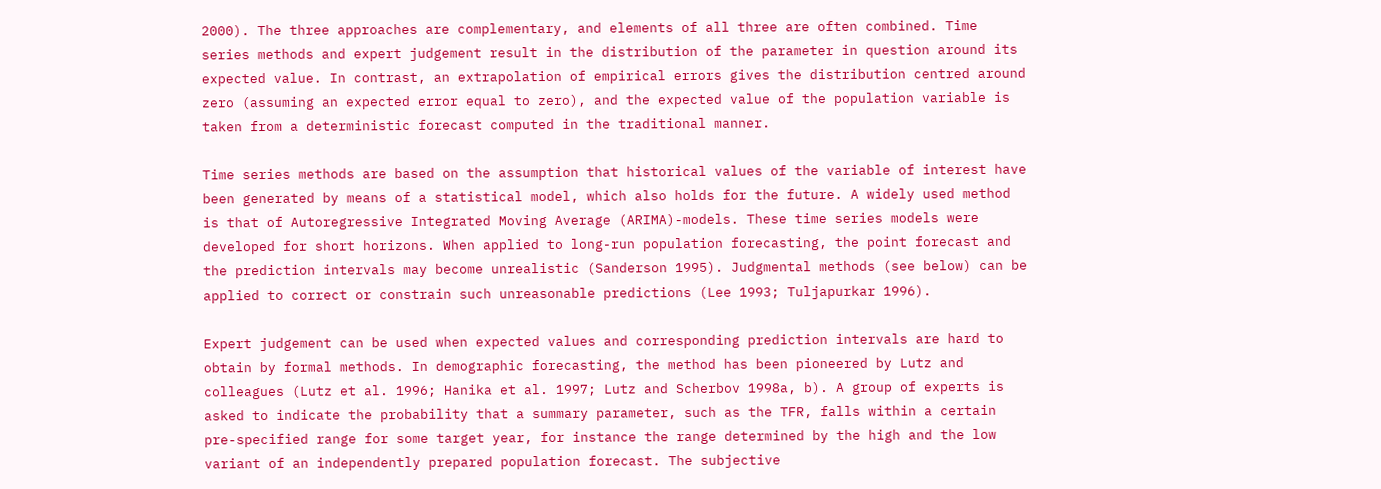2000). The three approaches are complementary, and elements of all three are often combined. Time series methods and expert judgement result in the distribution of the parameter in question around its expected value. In contrast, an extrapolation of empirical errors gives the distribution centred around zero (assuming an expected error equal to zero), and the expected value of the population variable is taken from a deterministic forecast computed in the traditional manner.

Time series methods are based on the assumption that historical values of the variable of interest have been generated by means of a statistical model, which also holds for the future. A widely used method is that of Autoregressive Integrated Moving Average (ARIMA)-models. These time series models were developed for short horizons. When applied to long-run population forecasting, the point forecast and the prediction intervals may become unrealistic (Sanderson 1995). Judgmental methods (see below) can be applied to correct or constrain such unreasonable predictions (Lee 1993; Tuljapurkar 1996).

Expert judgement can be used when expected values and corresponding prediction intervals are hard to obtain by formal methods. In demographic forecasting, the method has been pioneered by Lutz and colleagues (Lutz et al. 1996; Hanika et al. 1997; Lutz and Scherbov 1998a, b). A group of experts is asked to indicate the probability that a summary parameter, such as the TFR, falls within a certain pre-specified range for some target year, for instance the range determined by the high and the low variant of an independently prepared population forecast. The subjective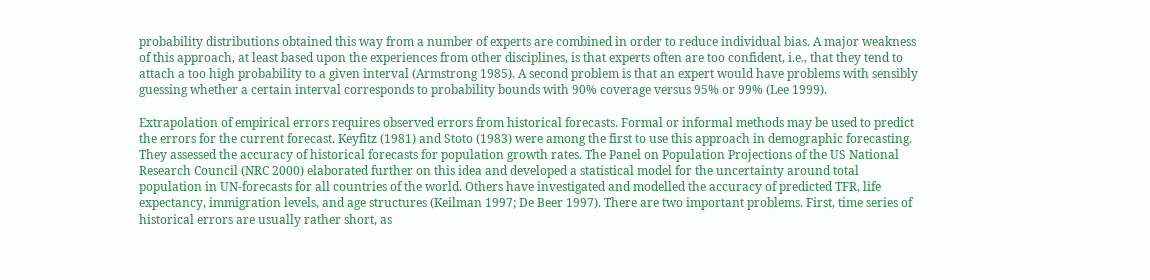probability distributions obtained this way from a number of experts are combined in order to reduce individual bias. A major weakness of this approach, at least based upon the experiences from other disciplines, is that experts often are too confident, i.e., that they tend to attach a too high probability to a given interval (Armstrong 1985). A second problem is that an expert would have problems with sensibly guessing whether a certain interval corresponds to probability bounds with 90% coverage versus 95% or 99% (Lee 1999).

Extrapolation of empirical errors requires observed errors from historical forecasts. Formal or informal methods may be used to predict the errors for the current forecast. Keyfitz (1981) and Stoto (1983) were among the first to use this approach in demographic forecasting. They assessed the accuracy of historical forecasts for population growth rates. The Panel on Population Projections of the US National Research Council (NRC 2000) elaborated further on this idea and developed a statistical model for the uncertainty around total population in UN-forecasts for all countries of the world. Others have investigated and modelled the accuracy of predicted TFR, life expectancy, immigration levels, and age structures (Keilman 1997; De Beer 1997). There are two important problems. First, time series of historical errors are usually rather short, as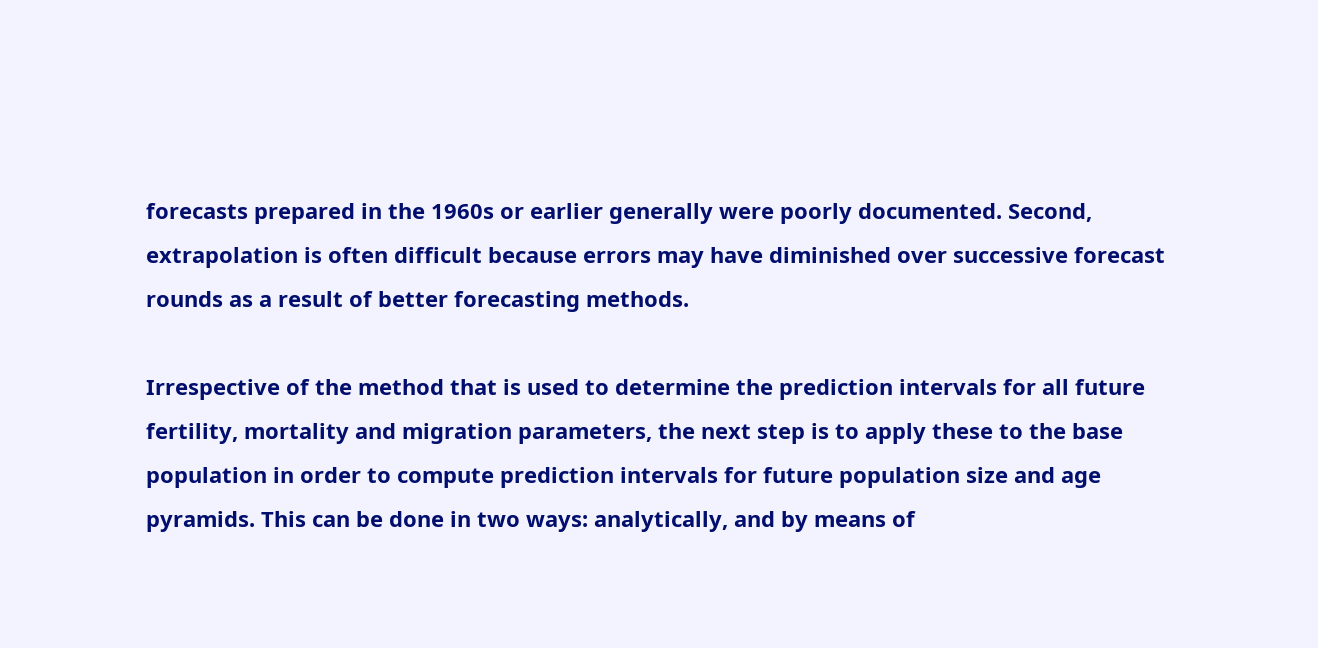forecasts prepared in the 1960s or earlier generally were poorly documented. Second, extrapolation is often difficult because errors may have diminished over successive forecast rounds as a result of better forecasting methods.

Irrespective of the method that is used to determine the prediction intervals for all future fertility, mortality and migration parameters, the next step is to apply these to the base population in order to compute prediction intervals for future population size and age pyramids. This can be done in two ways: analytically, and by means of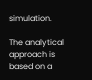simulation.

The analytical approach is based on a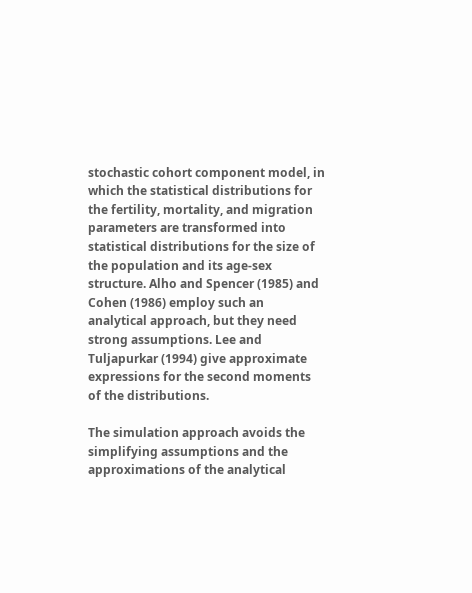stochastic cohort component model, in which the statistical distributions for the fertility, mortality, and migration parameters are transformed into statistical distributions for the size of the population and its age-sex structure. Alho and Spencer (1985) and Cohen (1986) employ such an analytical approach, but they need strong assumptions. Lee and Tuljapurkar (1994) give approximate expressions for the second moments of the distributions.

The simulation approach avoids the simplifying assumptions and the approximations of the analytical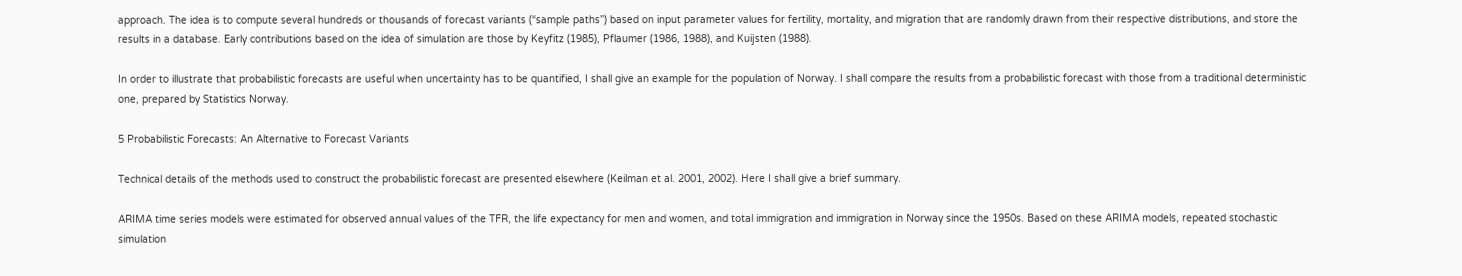approach. The idea is to compute several hundreds or thousands of forecast variants (“sample paths”) based on input parameter values for fertility, mortality, and migration that are randomly drawn from their respective distributions, and store the results in a database. Early contributions based on the idea of simulation are those by Keyfitz (1985), Pflaumer (1986, 1988), and Kuijsten (1988).

In order to illustrate that probabilistic forecasts are useful when uncertainty has to be quantified, I shall give an example for the population of Norway. I shall compare the results from a probabilistic forecast with those from a traditional deterministic one, prepared by Statistics Norway.

5 Probabilistic Forecasts: An Alternative to Forecast Variants

Technical details of the methods used to construct the probabilistic forecast are presented elsewhere (Keilman et al. 2001, 2002). Here I shall give a brief summary.

ARIMA time series models were estimated for observed annual values of the TFR, the life expectancy for men and women, and total immigration and immigration in Norway since the 1950s. Based on these ARIMA models, repeated stochastic simulation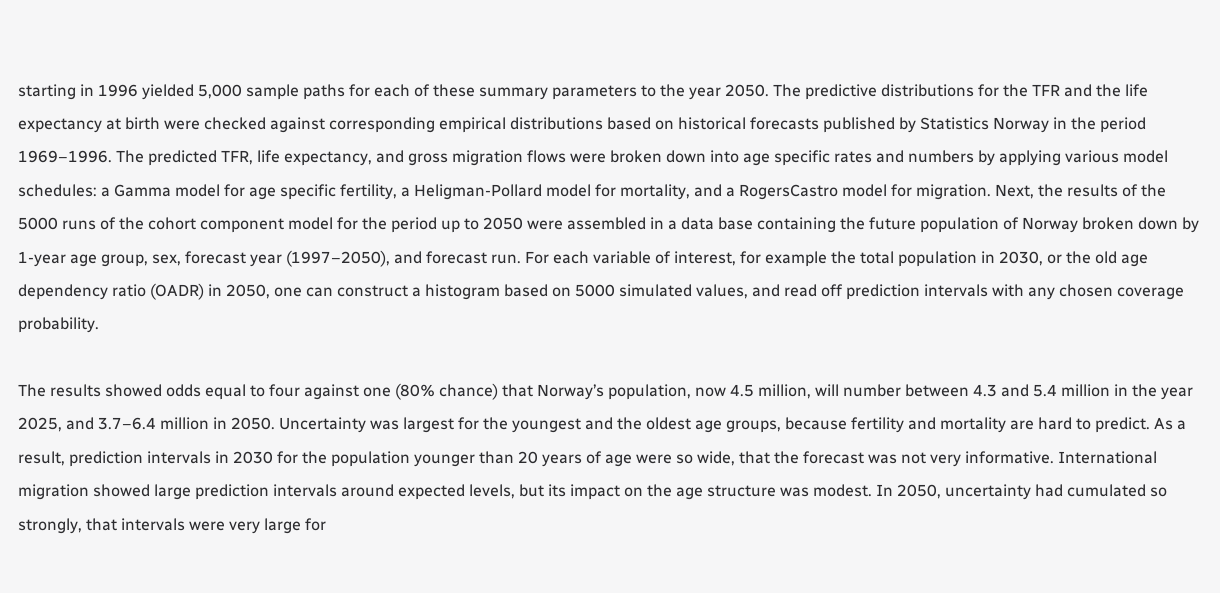starting in 1996 yielded 5,000 sample paths for each of these summary parameters to the year 2050. The predictive distributions for the TFR and the life expectancy at birth were checked against corresponding empirical distributions based on historical forecasts published by Statistics Norway in the period 1969–1996. The predicted TFR, life expectancy, and gross migration flows were broken down into age specific rates and numbers by applying various model schedules: a Gamma model for age specific fertility, a Heligman-Pollard model for mortality, and a RogersCastro model for migration. Next, the results of the 5000 runs of the cohort component model for the period up to 2050 were assembled in a data base containing the future population of Norway broken down by 1-year age group, sex, forecast year (1997–2050), and forecast run. For each variable of interest, for example the total population in 2030, or the old age dependency ratio (OADR) in 2050, one can construct a histogram based on 5000 simulated values, and read off prediction intervals with any chosen coverage probability.

The results showed odds equal to four against one (80% chance) that Norway’s population, now 4.5 million, will number between 4.3 and 5.4 million in the year 2025, and 3.7–6.4 million in 2050. Uncertainty was largest for the youngest and the oldest age groups, because fertility and mortality are hard to predict. As a result, prediction intervals in 2030 for the population younger than 20 years of age were so wide, that the forecast was not very informative. International migration showed large prediction intervals around expected levels, but its impact on the age structure was modest. In 2050, uncertainty had cumulated so strongly, that intervals were very large for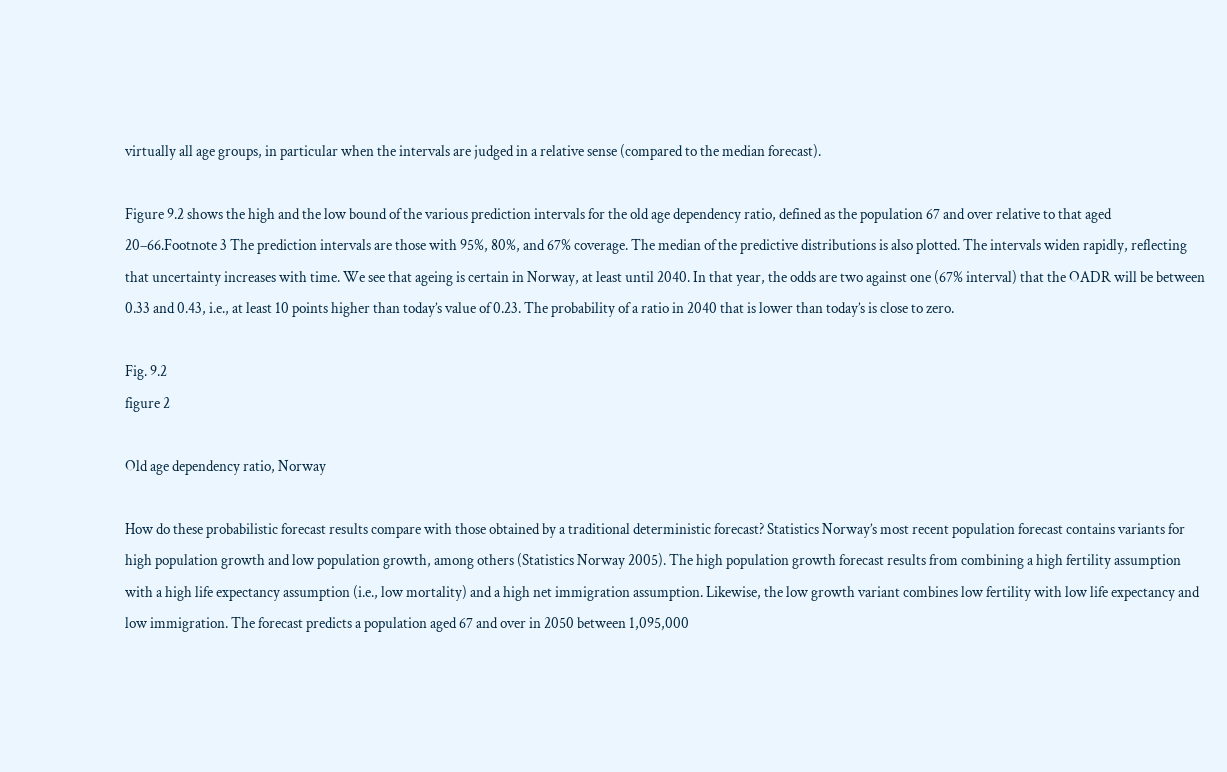virtually all age groups, in particular when the intervals are judged in a relative sense (compared to the median forecast).

Figure 9.2 shows the high and the low bound of the various prediction intervals for the old age dependency ratio, defined as the population 67 and over relative to that aged 20–66.Footnote 3 The prediction intervals are those with 95%, 80%, and 67% coverage. The median of the predictive distributions is also plotted. The intervals widen rapidly, reflecting that uncertainty increases with time. We see that ageing is certain in Norway, at least until 2040. In that year, the odds are two against one (67% interval) that the OADR will be between 0.33 and 0.43, i.e., at least 10 points higher than today’s value of 0.23. The probability of a ratio in 2040 that is lower than today’s is close to zero.

Fig. 9.2
figure 2

Old age dependency ratio, Norway

How do these probabilistic forecast results compare with those obtained by a traditional deterministic forecast? Statistics Norway’s most recent population forecast contains variants for high population growth and low population growth, among others (Statistics Norway 2005). The high population growth forecast results from combining a high fertility assumption with a high life expectancy assumption (i.e., low mortality) and a high net immigration assumption. Likewise, the low growth variant combines low fertility with low life expectancy and low immigration. The forecast predicts a population aged 67 and over in 2050 between 1,095,000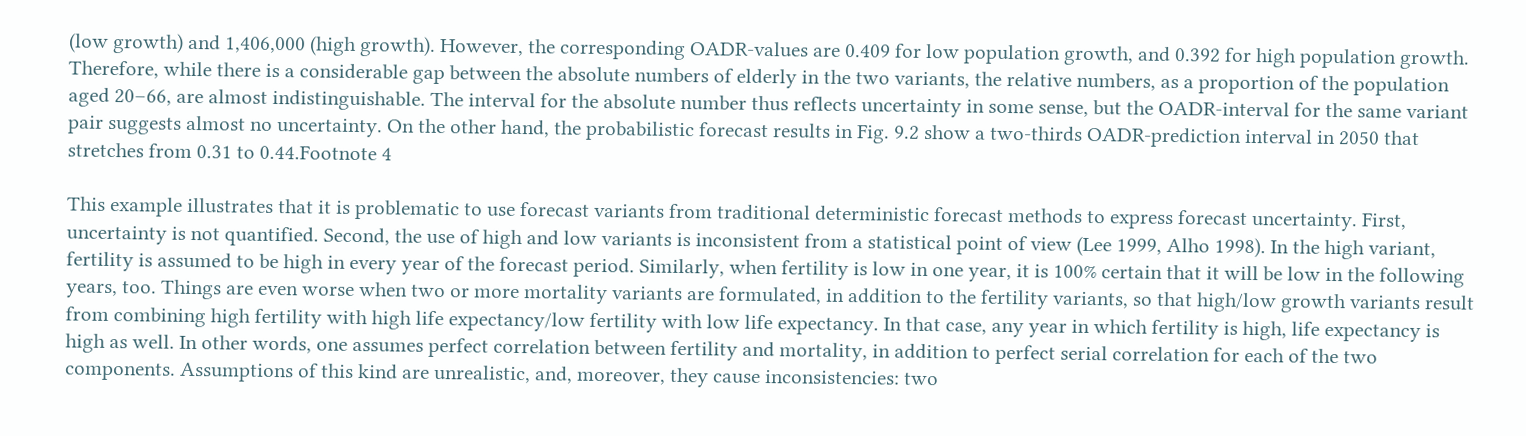(low growth) and 1,406,000 (high growth). However, the corresponding OADR-values are 0.409 for low population growth, and 0.392 for high population growth. Therefore, while there is a considerable gap between the absolute numbers of elderly in the two variants, the relative numbers, as a proportion of the population aged 20–66, are almost indistinguishable. The interval for the absolute number thus reflects uncertainty in some sense, but the OADR-interval for the same variant pair suggests almost no uncertainty. On the other hand, the probabilistic forecast results in Fig. 9.2 show a two-thirds OADR-prediction interval in 2050 that stretches from 0.31 to 0.44.Footnote 4

This example illustrates that it is problematic to use forecast variants from traditional deterministic forecast methods to express forecast uncertainty. First, uncertainty is not quantified. Second, the use of high and low variants is inconsistent from a statistical point of view (Lee 1999, Alho 1998). In the high variant, fertility is assumed to be high in every year of the forecast period. Similarly, when fertility is low in one year, it is 100% certain that it will be low in the following years, too. Things are even worse when two or more mortality variants are formulated, in addition to the fertility variants, so that high/low growth variants result from combining high fertility with high life expectancy/low fertility with low life expectancy. In that case, any year in which fertility is high, life expectancy is high as well. In other words, one assumes perfect correlation between fertility and mortality, in addition to perfect serial correlation for each of the two components. Assumptions of this kind are unrealistic, and, moreover, they cause inconsistencies: two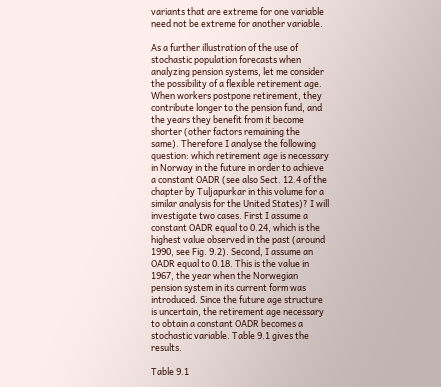variants that are extreme for one variable need not be extreme for another variable.

As a further illustration of the use of stochastic population forecasts when analyzing pension systems, let me consider the possibility of a flexible retirement age. When workers postpone retirement, they contribute longer to the pension fund, and the years they benefit from it become shorter (other factors remaining the same). Therefore I analyse the following question: which retirement age is necessary in Norway in the future in order to achieve a constant OADR (see also Sect. 12.4 of the chapter by Tuljapurkar in this volume for a similar analysis for the United States)? I will investigate two cases. First I assume a constant OADR equal to 0.24, which is the highest value observed in the past (around 1990, see Fig. 9.2). Second, I assume an OADR equal to 0.18. This is the value in 1967, the year when the Norwegian pension system in its current form was introduced. Since the future age structure is uncertain, the retirement age necessary to obtain a constant OADR becomes a stochastic variable. Table 9.1 gives the results.

Table 9.1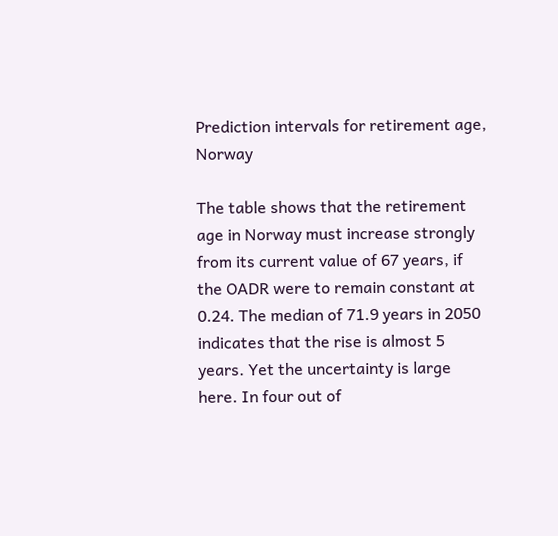Prediction intervals for retirement age, Norway

The table shows that the retirement age in Norway must increase strongly from its current value of 67 years, if the OADR were to remain constant at 0.24. The median of 71.9 years in 2050 indicates that the rise is almost 5 years. Yet the uncertainty is large here. In four out of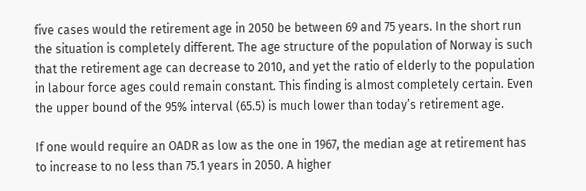five cases would the retirement age in 2050 be between 69 and 75 years. In the short run the situation is completely different. The age structure of the population of Norway is such that the retirement age can decrease to 2010, and yet the ratio of elderly to the population in labour force ages could remain constant. This finding is almost completely certain. Even the upper bound of the 95% interval (65.5) is much lower than today’s retirement age.

If one would require an OADR as low as the one in 1967, the median age at retirement has to increase to no less than 75.1 years in 2050. A higher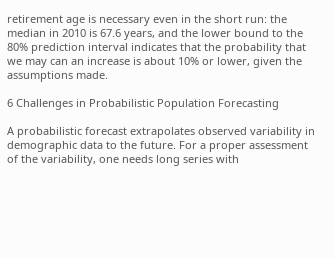retirement age is necessary even in the short run: the median in 2010 is 67.6 years, and the lower bound to the 80% prediction interval indicates that the probability that we may can an increase is about 10% or lower, given the assumptions made.

6 Challenges in Probabilistic Population Forecasting

A probabilistic forecast extrapolates observed variability in demographic data to the future. For a proper assessment of the variability, one needs long series with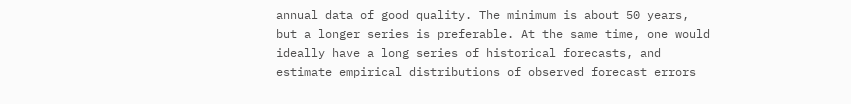annual data of good quality. The minimum is about 50 years, but a longer series is preferable. At the same time, one would ideally have a long series of historical forecasts, and estimate empirical distributions of observed forecast errors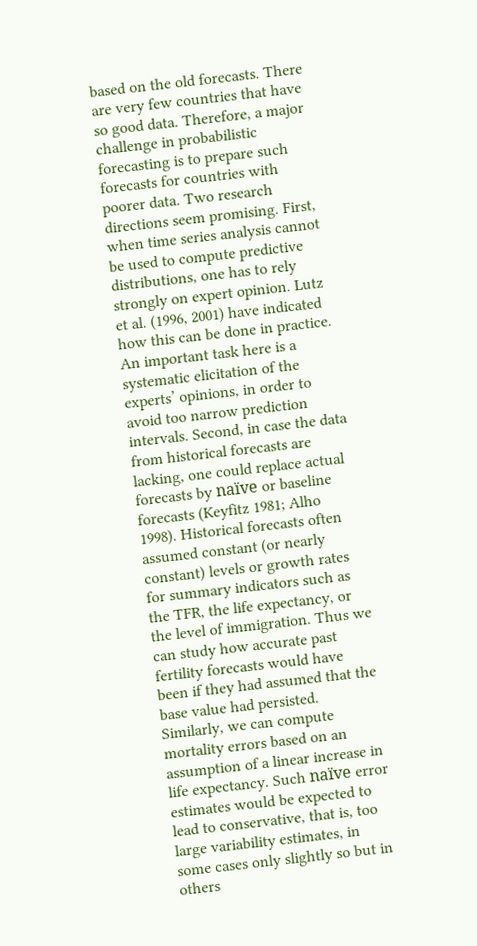based on the old forecasts. There are very few countries that have so good data. Therefore, a major challenge in probabilistic forecasting is to prepare such forecasts for countries with poorer data. Two research directions seem promising. First, when time series analysis cannot be used to compute predictive distributions, one has to rely strongly on expert opinion. Lutz et al. (1996, 2001) have indicated how this can be done in practice. An important task here is a systematic elicitation of the experts’ opinions, in order to avoid too narrow prediction intervals. Second, in case the data from historical forecasts are lacking, one could replace actual forecasts by naïve or baseline forecasts (Keyfitz 1981; Alho 1998). Historical forecasts often assumed constant (or nearly constant) levels or growth rates for summary indicators such as the TFR, the life expectancy, or the level of immigration. Thus we can study how accurate past fertility forecasts would have been if they had assumed that the base value had persisted. Similarly, we can compute mortality errors based on an assumption of a linear increase in life expectancy. Such naïve error estimates would be expected to lead to conservative, that is, too large variability estimates, in some cases only slightly so but in others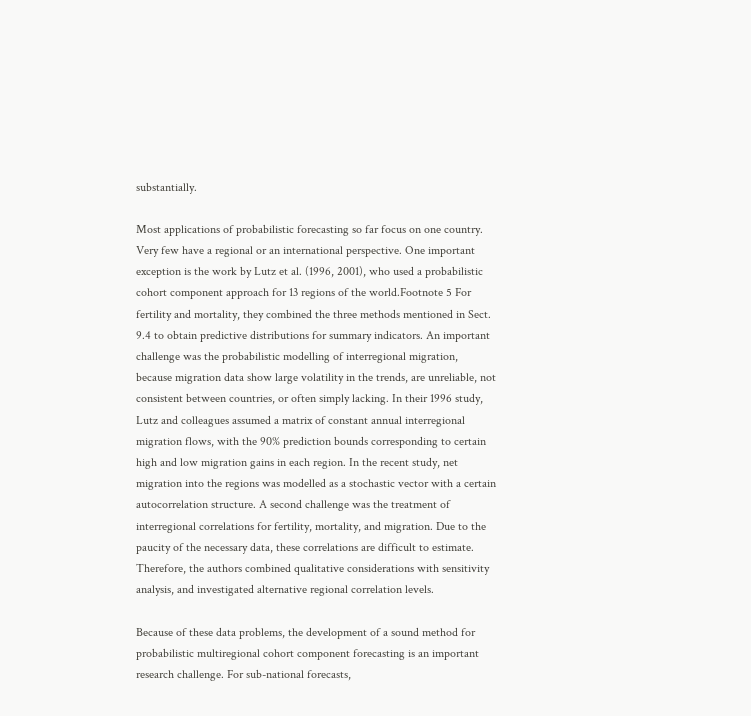substantially.

Most applications of probabilistic forecasting so far focus on one country. Very few have a regional or an international perspective. One important exception is the work by Lutz et al. (1996, 2001), who used a probabilistic cohort component approach for 13 regions of the world.Footnote 5 For fertility and mortality, they combined the three methods mentioned in Sect. 9.4 to obtain predictive distributions for summary indicators. An important challenge was the probabilistic modelling of interregional migration, because migration data show large volatility in the trends, are unreliable, not consistent between countries, or often simply lacking. In their 1996 study, Lutz and colleagues assumed a matrix of constant annual interregional migration flows, with the 90% prediction bounds corresponding to certain high and low migration gains in each region. In the recent study, net migration into the regions was modelled as a stochastic vector with a certain autocorrelation structure. A second challenge was the treatment of interregional correlations for fertility, mortality, and migration. Due to the paucity of the necessary data, these correlations are difficult to estimate. Therefore, the authors combined qualitative considerations with sensitivity analysis, and investigated alternative regional correlation levels.

Because of these data problems, the development of a sound method for probabilistic multiregional cohort component forecasting is an important research challenge. For sub-national forecasts,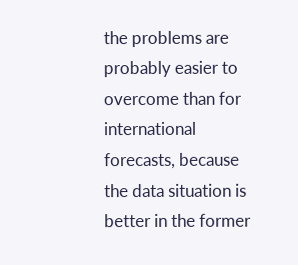the problems are probably easier to overcome than for international forecasts, because the data situation is better in the former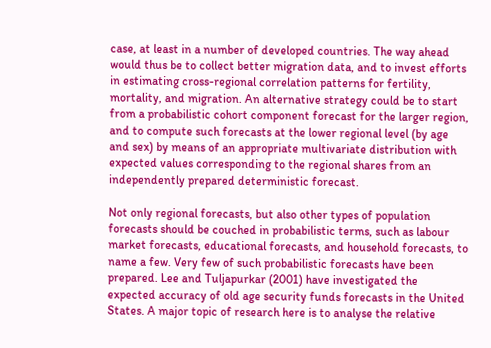case, at least in a number of developed countries. The way ahead would thus be to collect better migration data, and to invest efforts in estimating cross-regional correlation patterns for fertility, mortality, and migration. An alternative strategy could be to start from a probabilistic cohort component forecast for the larger region, and to compute such forecasts at the lower regional level (by age and sex) by means of an appropriate multivariate distribution with expected values corresponding to the regional shares from an independently prepared deterministic forecast.

Not only regional forecasts, but also other types of population forecasts should be couched in probabilistic terms, such as labour market forecasts, educational forecasts, and household forecasts, to name a few. Very few of such probabilistic forecasts have been prepared. Lee and Tuljapurkar (2001) have investigated the expected accuracy of old age security funds forecasts in the United States. A major topic of research here is to analyse the relative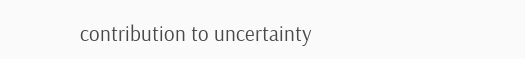contribution to uncertainty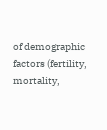of demographic factors (fertility, mortality,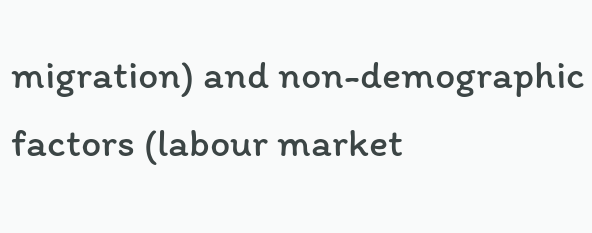migration) and non-demographic factors (labour market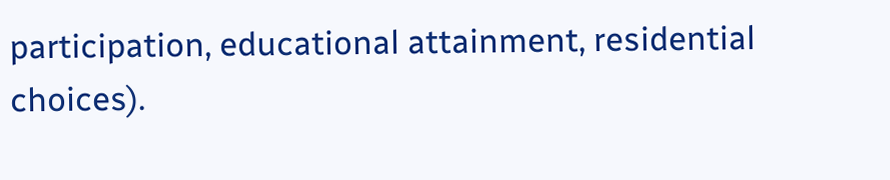participation, educational attainment, residential choices).